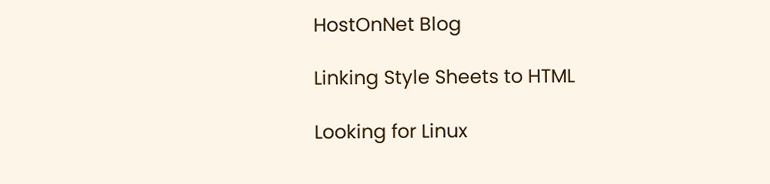HostOnNet Blog

Linking Style Sheets to HTML

Looking for Linux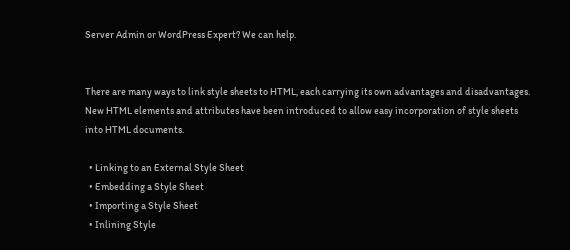Server Admin or WordPress Expert? We can help.


There are many ways to link style sheets to HTML, each carrying its own advantages and disadvantages. New HTML elements and attributes have been introduced to allow easy incorporation of style sheets into HTML documents.

  • Linking to an External Style Sheet
  • Embedding a Style Sheet
  • Importing a Style Sheet
  • Inlining Style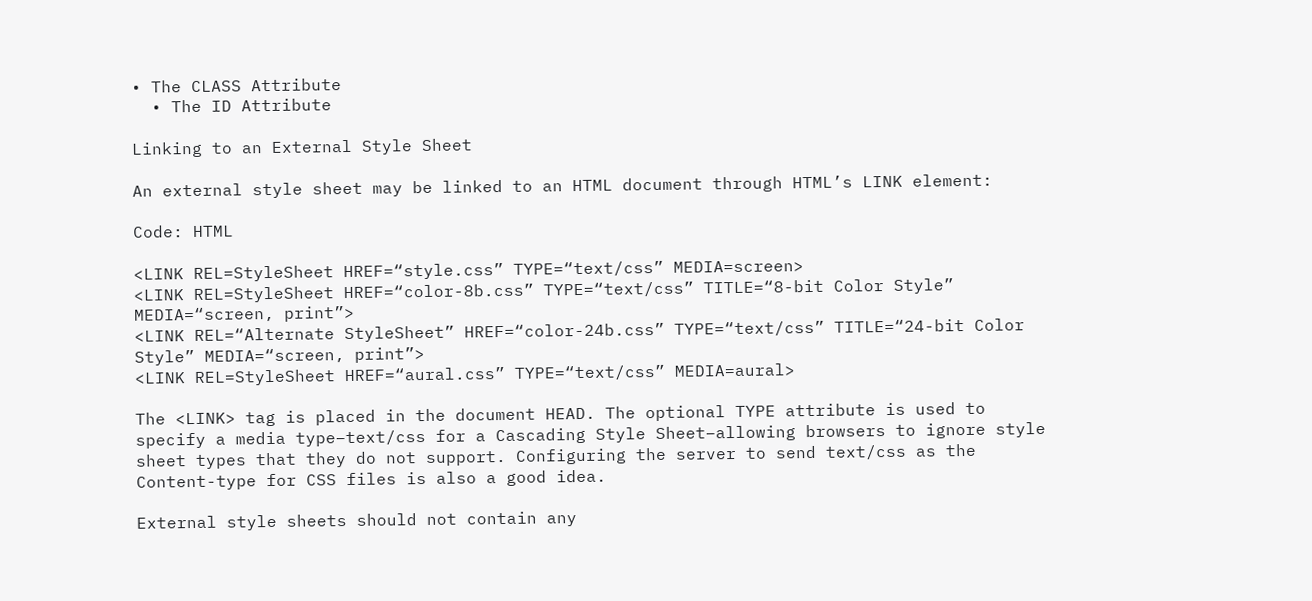• The CLASS Attribute
  • The ID Attribute

Linking to an External Style Sheet

An external style sheet may be linked to an HTML document through HTML’s LINK element:

Code: HTML

<LINK REL=StyleSheet HREF=“style.css” TYPE=“text/css” MEDIA=screen>
<LINK REL=StyleSheet HREF=“color-8b.css” TYPE=“text/css” TITLE=“8-bit Color Style” MEDIA=“screen, print”>
<LINK REL=“Alternate StyleSheet” HREF=“color-24b.css” TYPE=“text/css” TITLE=“24-bit Color Style” MEDIA=“screen, print”>
<LINK REL=StyleSheet HREF=“aural.css” TYPE=“text/css” MEDIA=aural>

The <LINK> tag is placed in the document HEAD. The optional TYPE attribute is used to specify a media type–text/css for a Cascading Style Sheet–allowing browsers to ignore style sheet types that they do not support. Configuring the server to send text/css as the Content-type for CSS files is also a good idea.

External style sheets should not contain any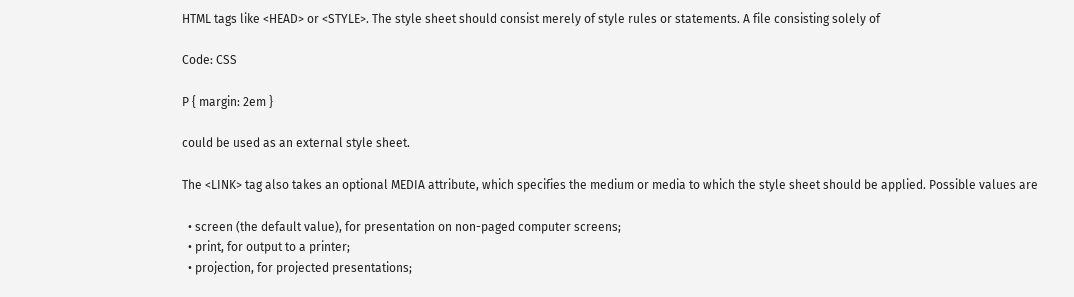HTML tags like <HEAD> or <STYLE>. The style sheet should consist merely of style rules or statements. A file consisting solely of

Code: CSS

P { margin: 2em }

could be used as an external style sheet.

The <LINK> tag also takes an optional MEDIA attribute, which specifies the medium or media to which the style sheet should be applied. Possible values are

  • screen (the default value), for presentation on non-paged computer screens;
  • print, for output to a printer;
  • projection, for projected presentations;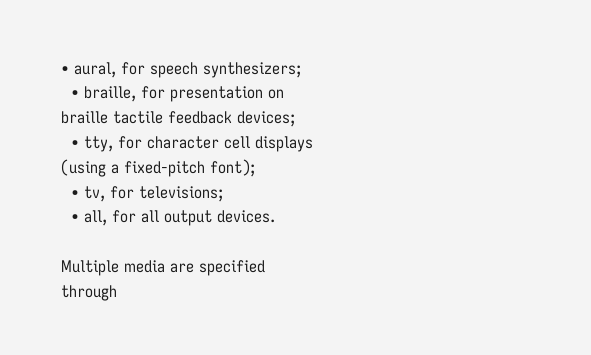• aural, for speech synthesizers;
  • braille, for presentation on braille tactile feedback devices;
  • tty, for character cell displays (using a fixed-pitch font);
  • tv, for televisions;
  • all, for all output devices.

Multiple media are specified through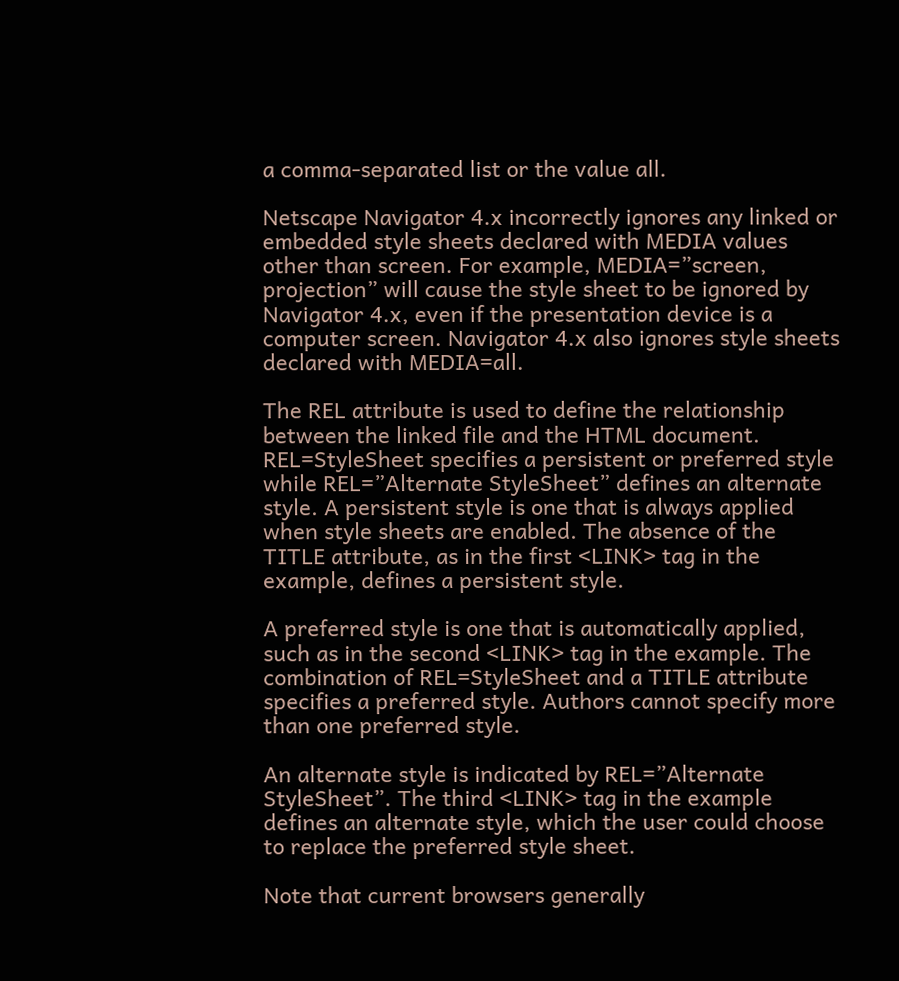a comma-separated list or the value all.

Netscape Navigator 4.x incorrectly ignores any linked or embedded style sheets declared with MEDIA values other than screen. For example, MEDIA=”screen, projection” will cause the style sheet to be ignored by Navigator 4.x, even if the presentation device is a computer screen. Navigator 4.x also ignores style sheets declared with MEDIA=all.

The REL attribute is used to define the relationship between the linked file and the HTML document. REL=StyleSheet specifies a persistent or preferred style while REL=”Alternate StyleSheet” defines an alternate style. A persistent style is one that is always applied when style sheets are enabled. The absence of the TITLE attribute, as in the first <LINK> tag in the example, defines a persistent style.

A preferred style is one that is automatically applied, such as in the second <LINK> tag in the example. The combination of REL=StyleSheet and a TITLE attribute specifies a preferred style. Authors cannot specify more than one preferred style.

An alternate style is indicated by REL=”Alternate StyleSheet”. The third <LINK> tag in the example defines an alternate style, which the user could choose to replace the preferred style sheet.

Note that current browsers generally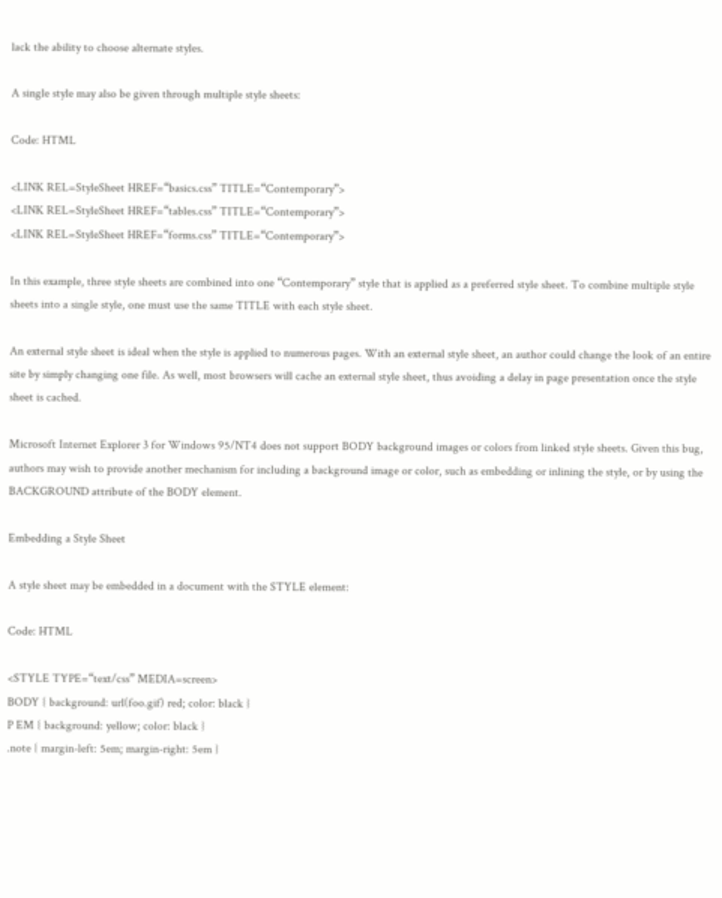lack the ability to choose alternate styles.

A single style may also be given through multiple style sheets:

Code: HTML

<LINK REL=StyleSheet HREF=“basics.css” TITLE=“Contemporary”>
<LINK REL=StyleSheet HREF=“tables.css” TITLE=“Contemporary”>
<LINK REL=StyleSheet HREF=“forms.css” TITLE=“Contemporary”>

In this example, three style sheets are combined into one “Contemporary” style that is applied as a preferred style sheet. To combine multiple style sheets into a single style, one must use the same TITLE with each style sheet.

An external style sheet is ideal when the style is applied to numerous pages. With an external style sheet, an author could change the look of an entire site by simply changing one file. As well, most browsers will cache an external style sheet, thus avoiding a delay in page presentation once the style sheet is cached.

Microsoft Internet Explorer 3 for Windows 95/NT4 does not support BODY background images or colors from linked style sheets. Given this bug, authors may wish to provide another mechanism for including a background image or color, such as embedding or inlining the style, or by using the BACKGROUND attribute of the BODY element.

Embedding a Style Sheet

A style sheet may be embedded in a document with the STYLE element:

Code: HTML

<STYLE TYPE=“text/css” MEDIA=screen>
BODY { background: url(foo.gif) red; color: black }
P EM { background: yellow; color: black }
.note { margin-left: 5em; margin-right: 5em }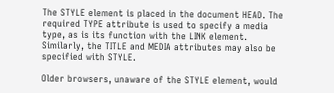The STYLE element is placed in the document HEAD. The required TYPE attribute is used to specify a media type, as is its function with the LINK element. Similarly, the TITLE and MEDIA attributes may also be specified with STYLE.

Older browsers, unaware of the STYLE element, would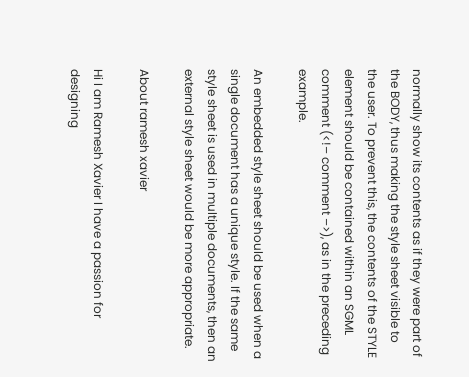normally show its contents as if they were part of the BODY, thus making the style sheet visible to the user. To prevent this, the contents of the STYLE element should be contained within an SGML comment (<!– comment –>), as in the preceding example.

An embedded style sheet should be used when a single document has a unique style. If the same style sheet is used in multiple documents, then an external style sheet would be more appropriate.

About ramesh xavier

Hi I am Ramesh Xavier I have a passion for designing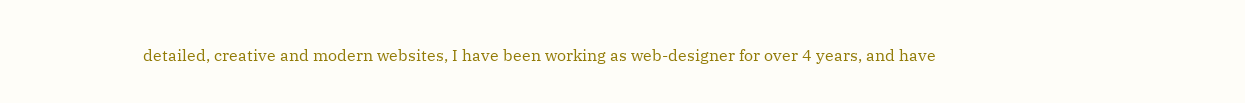detailed, creative and modern websites, I have been working as web-designer for over 4 years, and have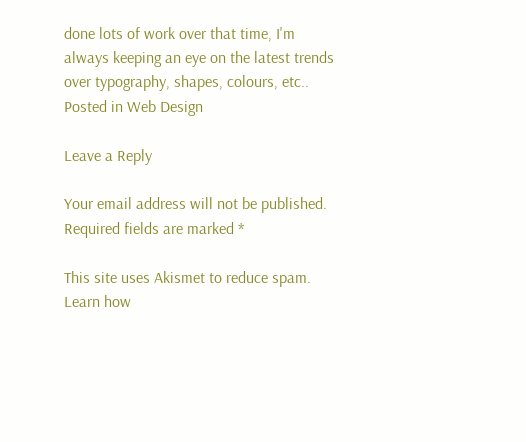done lots of work over that time, I'm always keeping an eye on the latest trends over typography, shapes, colours, etc..
Posted in Web Design

Leave a Reply

Your email address will not be published. Required fields are marked *

This site uses Akismet to reduce spam. Learn how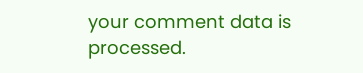your comment data is processed.